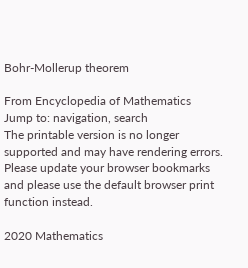Bohr-Mollerup theorem

From Encyclopedia of Mathematics
Jump to: navigation, search
The printable version is no longer supported and may have rendering errors. Please update your browser bookmarks and please use the default browser print function instead.

2020 Mathematics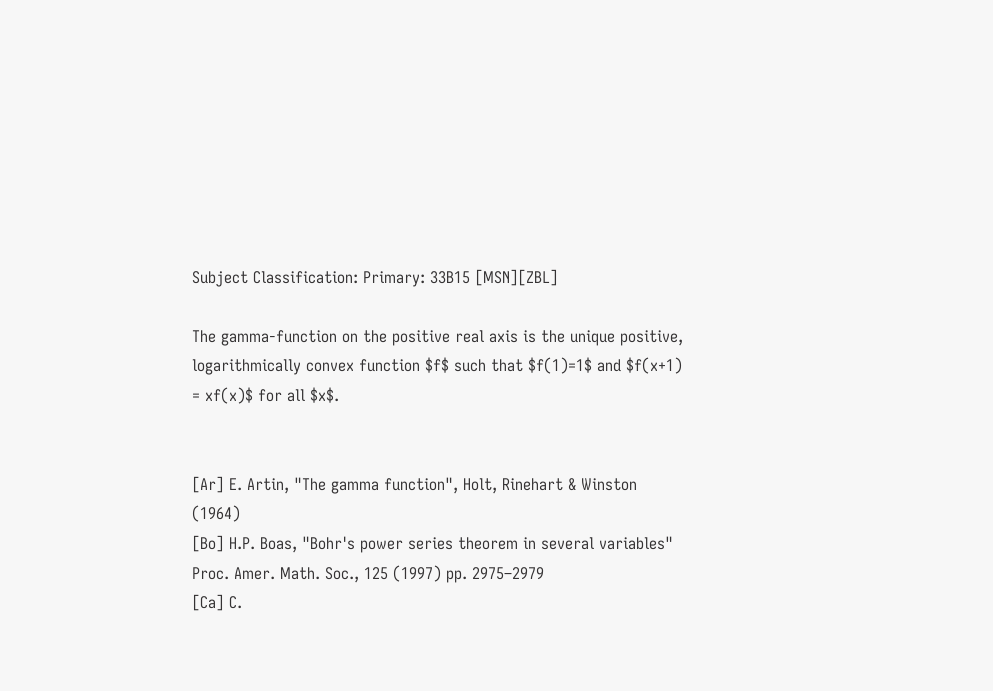Subject Classification: Primary: 33B15 [MSN][ZBL]

The gamma-function on the positive real axis is the unique positive, logarithmically convex function $f$ such that $f(1)=1$ and $f(x+1) = xf(x)$ for all $x$.


[Ar] E. Artin, "The gamma function", Holt, Rinehart & Winston (1964)
[Bo] H.P. Boas, "Bohr's power series theorem in several variables" Proc. Amer. Math. Soc., 125 (1997) pp. 2975–2979
[Ca] C.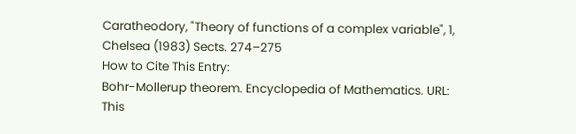Caratheodory, "Theory of functions of a complex variable", 1, Chelsea (1983) Sects. 274–275
How to Cite This Entry:
Bohr-Mollerup theorem. Encyclopedia of Mathematics. URL:
This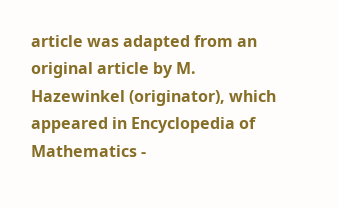article was adapted from an original article by M. Hazewinkel (originator), which appeared in Encyclopedia of Mathematics -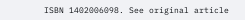ISBN 1402006098. See original article